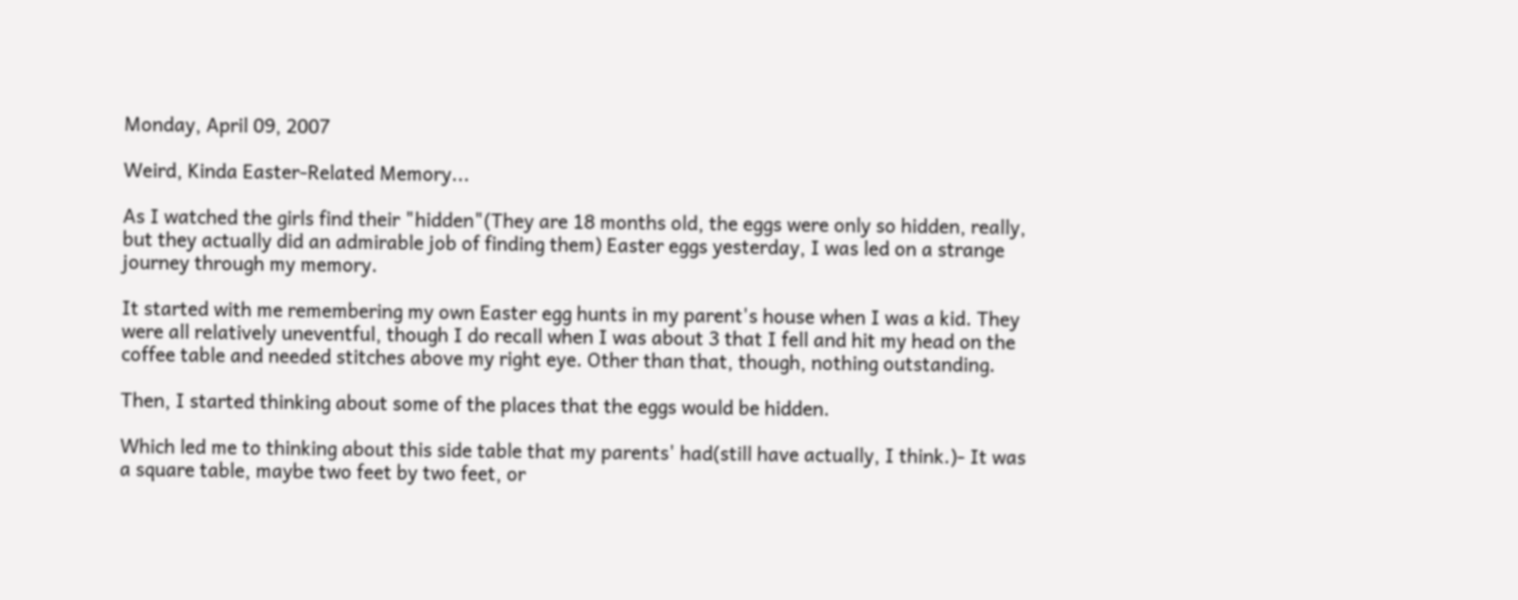Monday, April 09, 2007

Weird, Kinda Easter-Related Memory...

As I watched the girls find their "hidden"(They are 18 months old, the eggs were only so hidden, really, but they actually did an admirable job of finding them) Easter eggs yesterday, I was led on a strange journey through my memory.

It started with me remembering my own Easter egg hunts in my parent's house when I was a kid. They were all relatively uneventful, though I do recall when I was about 3 that I fell and hit my head on the coffee table and needed stitches above my right eye. Other than that, though, nothing outstanding.

Then, I started thinking about some of the places that the eggs would be hidden.

Which led me to thinking about this side table that my parents' had(still have actually, I think.)- It was a square table, maybe two feet by two feet, or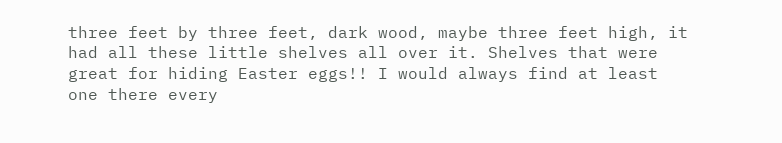three feet by three feet, dark wood, maybe three feet high, it had all these little shelves all over it. Shelves that were great for hiding Easter eggs!! I would always find at least one there every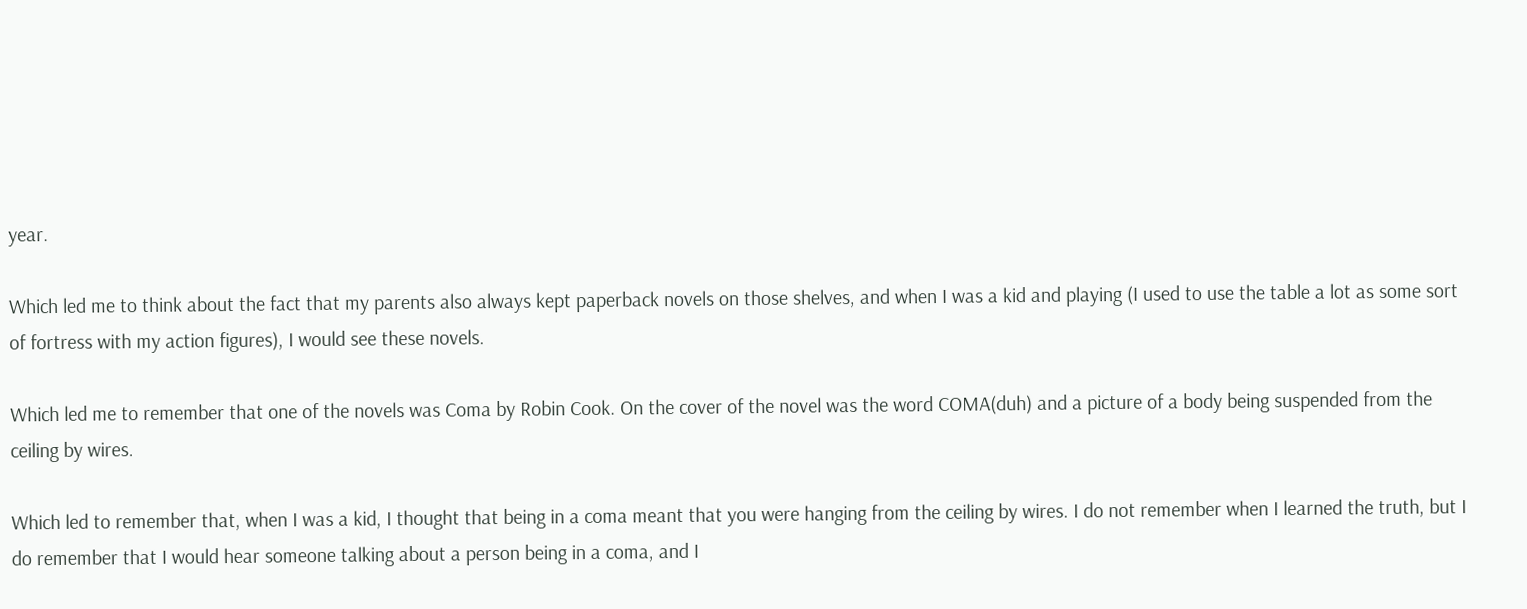year.

Which led me to think about the fact that my parents also always kept paperback novels on those shelves, and when I was a kid and playing (I used to use the table a lot as some sort of fortress with my action figures), I would see these novels.

Which led me to remember that one of the novels was Coma by Robin Cook. On the cover of the novel was the word COMA(duh) and a picture of a body being suspended from the ceiling by wires.

Which led to remember that, when I was a kid, I thought that being in a coma meant that you were hanging from the ceiling by wires. I do not remember when I learned the truth, but I do remember that I would hear someone talking about a person being in a coma, and I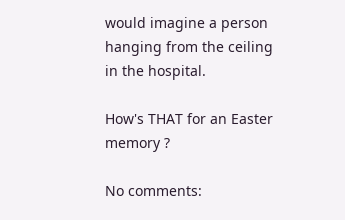would imagine a person hanging from the ceiling in the hospital.

How's THAT for an Easter memory ?

No comments: